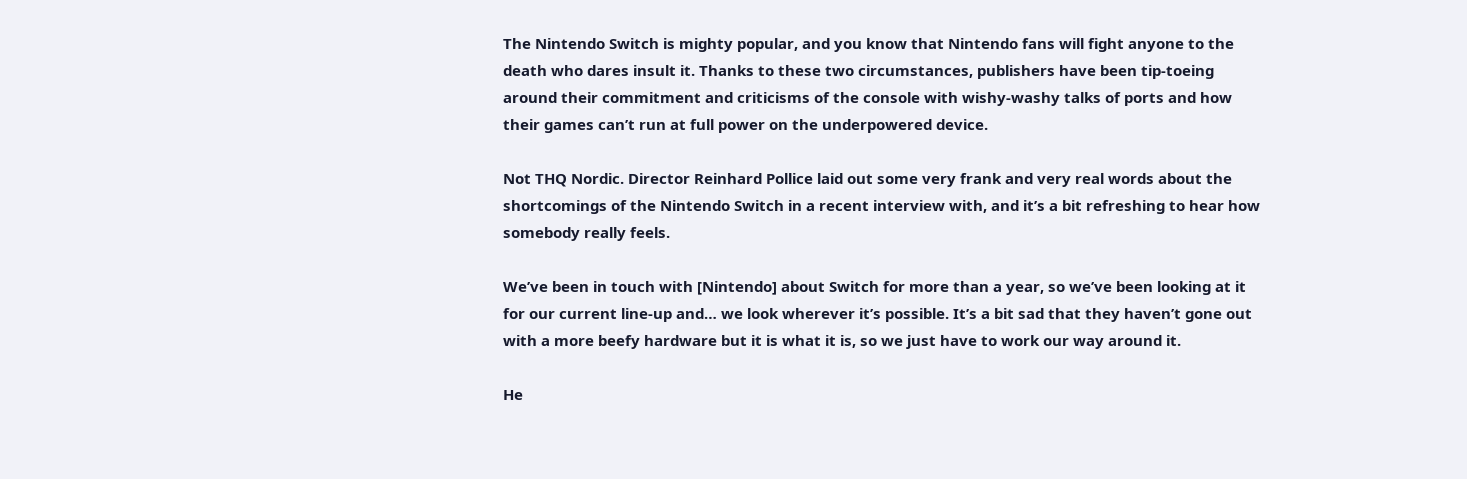The Nintendo Switch is mighty popular, and you know that Nintendo fans will fight anyone to the death who dares insult it. Thanks to these two circumstances, publishers have been tip-toeing around their commitment and criticisms of the console with wishy-washy talks of ports and how their games can’t run at full power on the underpowered device.

Not THQ Nordic. Director Reinhard Pollice laid out some very frank and very real words about the shortcomings of the Nintendo Switch in a recent interview with, and it’s a bit refreshing to hear how somebody really feels.

We’ve been in touch with [Nintendo] about Switch for more than a year, so we’ve been looking at it for our current line-up and… we look wherever it’s possible. It’s a bit sad that they haven’t gone out with a more beefy hardware but it is what it is, so we just have to work our way around it.

He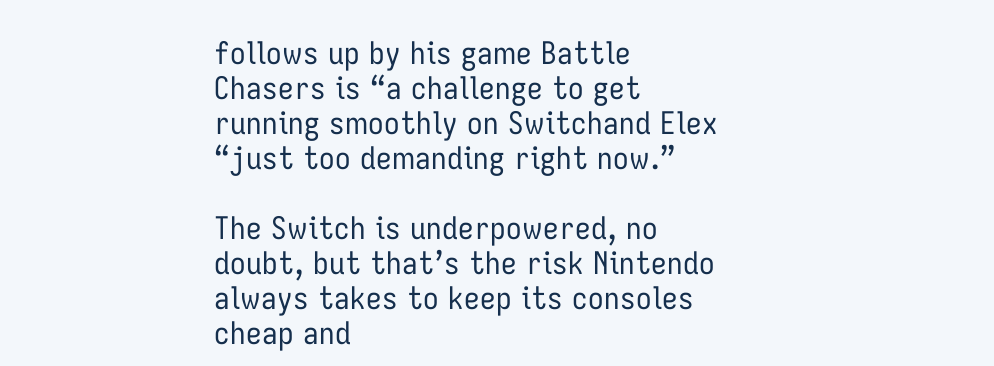follows up by his game Battle Chasers is “a challenge to get running smoothly on Switchand Elex “just too demanding right now.”

The Switch is underpowered, no doubt, but that’s the risk Nintendo always takes to keep its consoles cheap and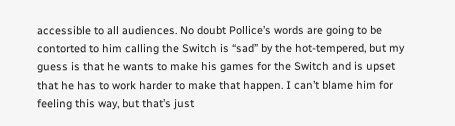accessible to all audiences. No doubt Pollice’s words are going to be contorted to him calling the Switch is “sad” by the hot-tempered, but my guess is that he wants to make his games for the Switch and is upset that he has to work harder to make that happen. I can’t blame him for feeling this way, but that’s just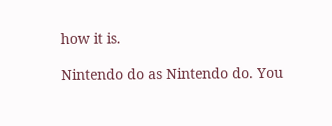how it is.

Nintendo do as Nintendo do. You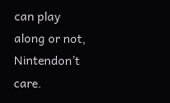can play along or not, Nintendon’t care.